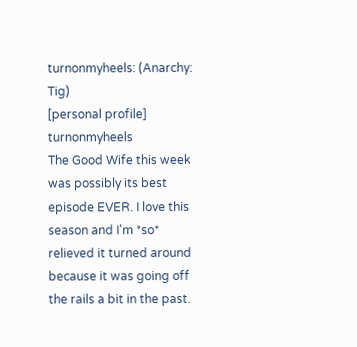turnonmyheels: (Anarchy:  Tig)
[personal profile] turnonmyheels
The Good Wife this week was possibly its best episode EVER. I love this season and I'm *so* relieved it turned around because it was going off the rails a bit in the past.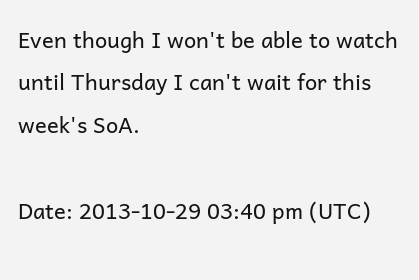Even though I won't be able to watch until Thursday I can't wait for this week's SoA.

Date: 2013-10-29 03:40 pm (UTC)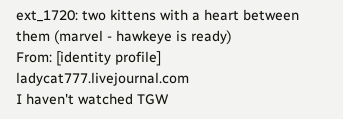ext_1720: two kittens with a heart between them (marvel - hawkeye is ready)
From: [identity profile] ladycat777.livejournal.com
I haven't watched TGW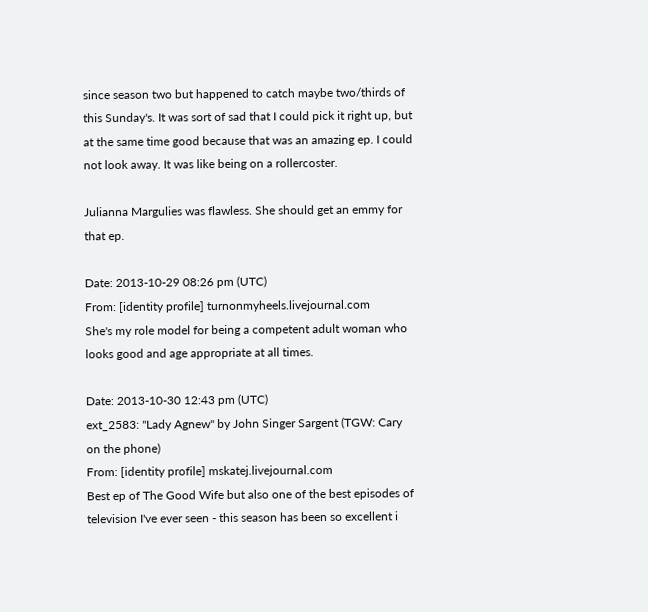since season two but happened to catch maybe two/thirds of this Sunday's. It was sort of sad that I could pick it right up, but at the same time good because that was an amazing ep. I could not look away. It was like being on a rollercoster.

Julianna Margulies was flawless. She should get an emmy for that ep.

Date: 2013-10-29 08:26 pm (UTC)
From: [identity profile] turnonmyheels.livejournal.com
She's my role model for being a competent adult woman who looks good and age appropriate at all times.

Date: 2013-10-30 12:43 pm (UTC)
ext_2583: "Lady Agnew" by John Singer Sargent (TGW: Cary on the phone)
From: [identity profile] mskatej.livejournal.com
Best ep of The Good Wife but also one of the best episodes of television I've ever seen - this season has been so excellent i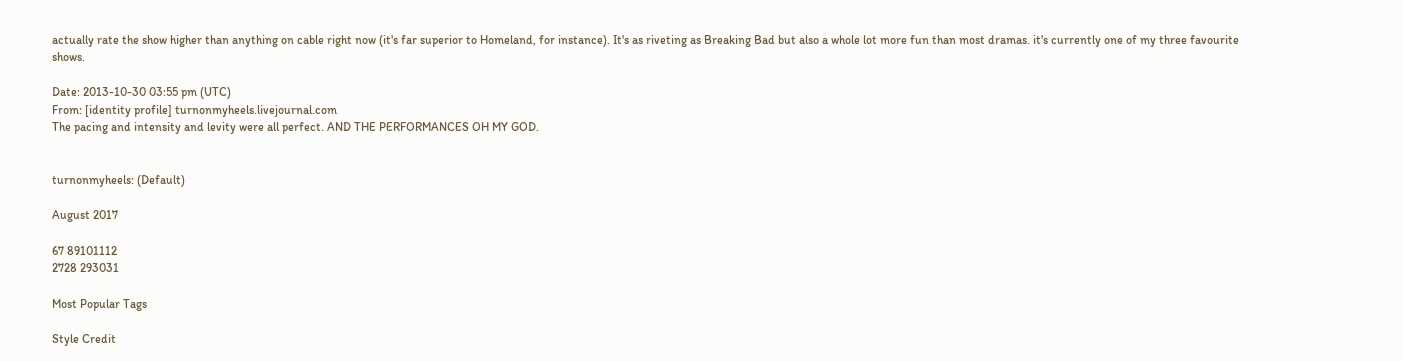actually rate the show higher than anything on cable right now (it's far superior to Homeland, for instance). It's as riveting as Breaking Bad but also a whole lot more fun than most dramas. it's currently one of my three favourite shows.

Date: 2013-10-30 03:55 pm (UTC)
From: [identity profile] turnonmyheels.livejournal.com
The pacing and intensity and levity were all perfect. AND THE PERFORMANCES OH MY GOD.


turnonmyheels: (Default)

August 2017

67 89101112
2728 293031

Most Popular Tags

Style Credit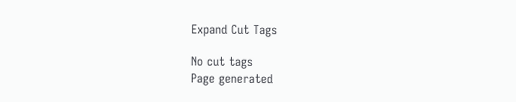Expand Cut Tags

No cut tags
Page generated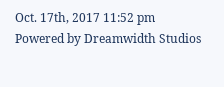Oct. 17th, 2017 11:52 pm
Powered by Dreamwidth Studios